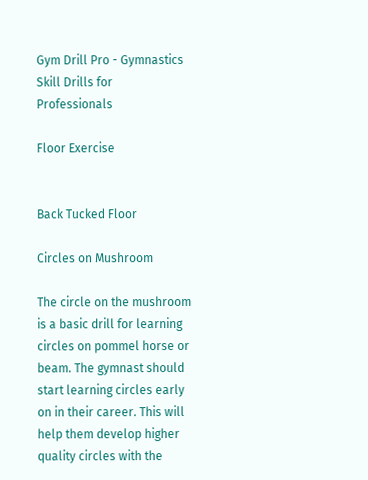Gym Drill Pro - Gymnastics Skill Drills for Professionals

Floor Exercise


Back Tucked Floor

Circles on Mushroom

The circle on the mushroom is a basic drill for learning circles on pommel horse or beam. The gymnast should start learning circles early on in their career. This will help them develop higher quality circles with the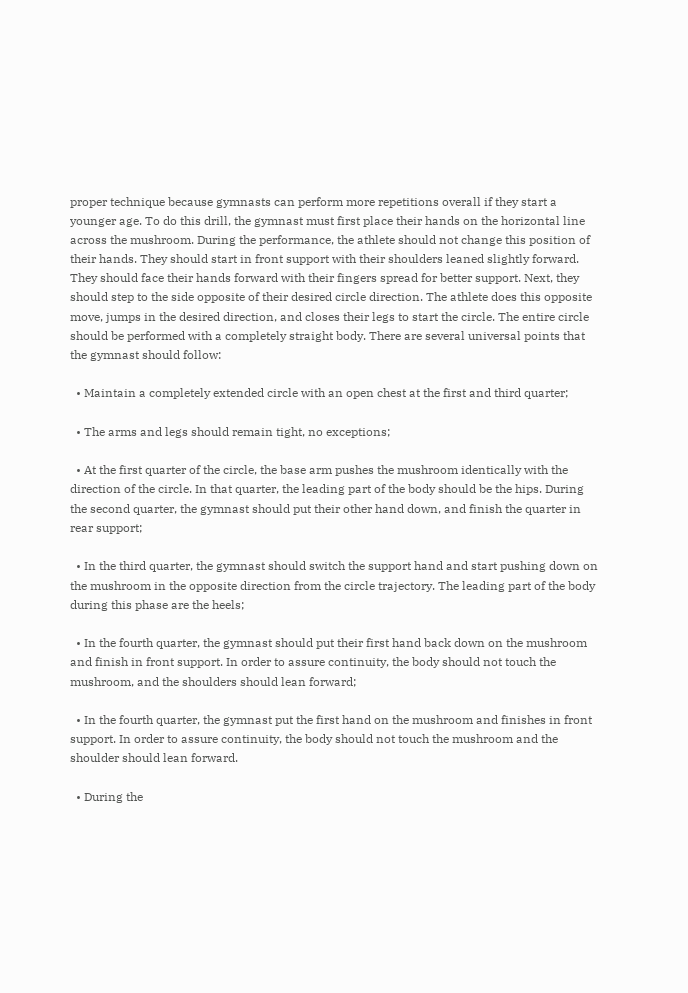proper technique because gymnasts can perform more repetitions overall if they start a younger age. To do this drill, the gymnast must first place their hands on the horizontal line across the mushroom. During the performance, the athlete should not change this position of their hands. They should start in front support with their shoulders leaned slightly forward. They should face their hands forward with their fingers spread for better support. Next, they should step to the side opposite of their desired circle direction. The athlete does this opposite move, jumps in the desired direction, and closes their legs to start the circle. The entire circle should be performed with a completely straight body. There are several universal points that the gymnast should follow:

  • Maintain a completely extended circle with an open chest at the first and third quarter;

  • The arms and legs should remain tight, no exceptions;

  • At the first quarter of the circle, the base arm pushes the mushroom identically with the direction of the circle. In that quarter, the leading part of the body should be the hips. During the second quarter, the gymnast should put their other hand down, and finish the quarter in rear support;

  • In the third quarter, the gymnast should switch the support hand and start pushing down on the mushroom in the opposite direction from the circle trajectory. The leading part of the body during this phase are the heels;

  • In the fourth quarter, the gymnast should put their first hand back down on the mushroom and finish in front support. In order to assure continuity, the body should not touch the mushroom, and the shoulders should lean forward;

  • In the fourth quarter, the gymnast put the first hand on the mushroom and finishes in front support. In order to assure continuity, the body should not touch the mushroom and the shoulder should lean forward.

  • During the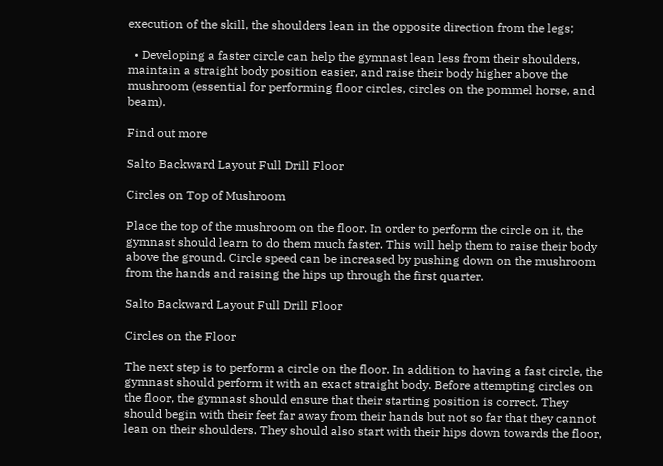execution of the skill, the shoulders lean in the opposite direction from the legs;

  • Developing a faster circle can help the gymnast lean less from their shoulders, maintain a straight body position easier, and raise their body higher above the mushroom (essential for performing floor circles, circles on the pommel horse, and beam).

Find out more

Salto Backward Layout Full Drill Floor

Circles on Top of Mushroom

Place the top of the mushroom on the floor. In order to perform the circle on it, the gymnast should learn to do them much faster. This will help them to raise their body above the ground. Circle speed can be increased by pushing down on the mushroom from the hands and raising the hips up through the first quarter.

Salto Backward Layout Full Drill Floor

Circles on the Floor

The next step is to perform a circle on the floor. In addition to having a fast circle, the gymnast should perform it with an exact straight body. Before attempting circles on the floor, the gymnast should ensure that their starting position is correct. They should begin with their feet far away from their hands but not so far that they cannot lean on their shoulders. They should also start with their hips down towards the floor,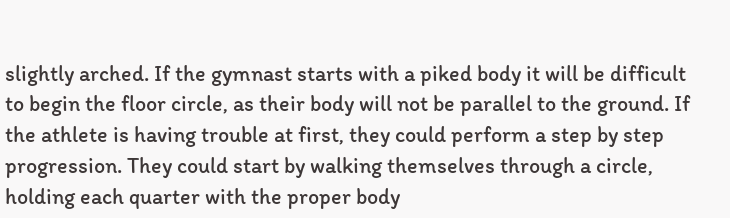slightly arched. If the gymnast starts with a piked body it will be difficult to begin the floor circle, as their body will not be parallel to the ground. If the athlete is having trouble at first, they could perform a step by step progression. They could start by walking themselves through a circle, holding each quarter with the proper body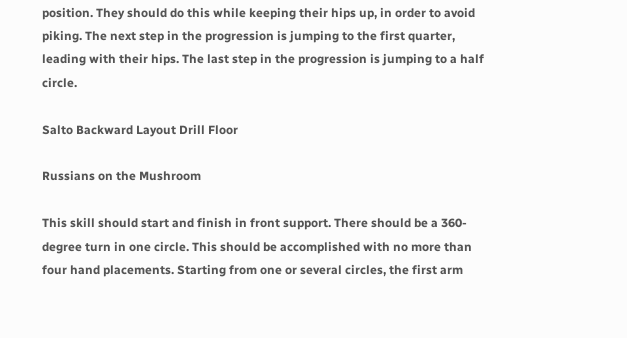position. They should do this while keeping their hips up, in order to avoid piking. The next step in the progression is jumping to the first quarter, leading with their hips. The last step in the progression is jumping to a half circle.

Salto Backward Layout Drill Floor

Russians on the Mushroom

This skill should start and finish in front support. There should be a 360-degree turn in one circle. This should be accomplished with no more than four hand placements. Starting from one or several circles, the first arm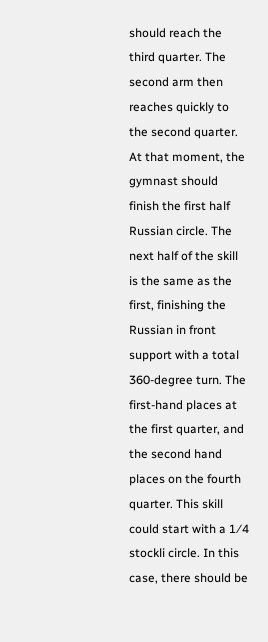should reach the third quarter. The second arm then reaches quickly to the second quarter. At that moment, the gymnast should finish the first half Russian circle. The next half of the skill is the same as the first, finishing the Russian in front support with a total 360-degree turn. The first-hand places at the first quarter, and the second hand places on the fourth quarter. This skill could start with a 1⁄4 stockli circle. In this case, there should be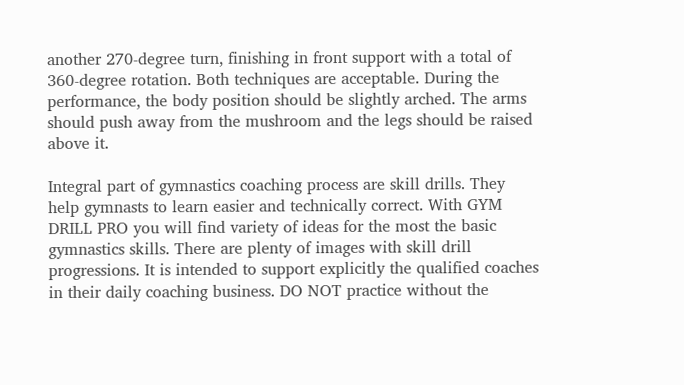another 270-degree turn, finishing in front support with a total of 360-degree rotation. Both techniques are acceptable. During the performance, the body position should be slightly arched. The arms should push away from the mushroom and the legs should be raised above it.

Integral part of gymnastics coaching process are skill drills. They help gymnasts to learn easier and technically correct. With GYM DRILL PRO you will find variety of ideas for the most the basic gymnastics skills. There are plenty of images with skill drill progressions. It is intended to support explicitly the qualified coaches in their daily coaching business. DO NOT practice without the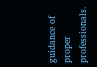guidance of proper professionals.